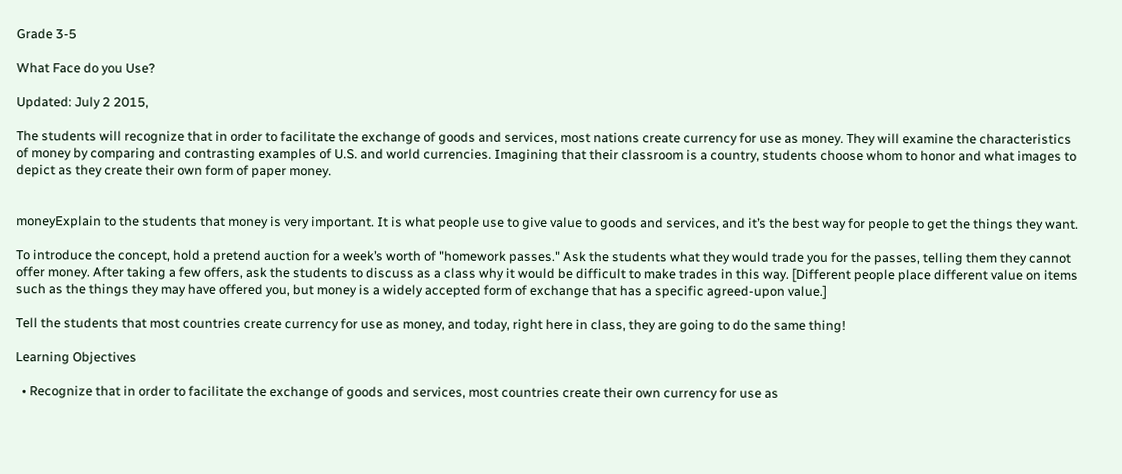Grade 3-5

What Face do you Use?

Updated: July 2 2015,

The students will recognize that in order to facilitate the exchange of goods and services, most nations create currency for use as money. They will examine the characteristics of money by comparing and contrasting examples of U.S. and world currencies. Imagining that their classroom is a country, students choose whom to honor and what images to depict as they create their own form of paper money.


moneyExplain to the students that money is very important. It is what people use to give value to goods and services, and it’s the best way for people to get the things they want.

To introduce the concept, hold a pretend auction for a week’s worth of "homework passes." Ask the students what they would trade you for the passes, telling them they cannot offer money. After taking a few offers, ask the students to discuss as a class why it would be difficult to make trades in this way. [Different people place different value on items such as the things they may have offered you, but money is a widely accepted form of exchange that has a specific agreed-upon value.]

Tell the students that most countries create currency for use as money, and today, right here in class, they are going to do the same thing!

Learning Objectives

  • Recognize that in order to facilitate the exchange of goods and services, most countries create their own currency for use as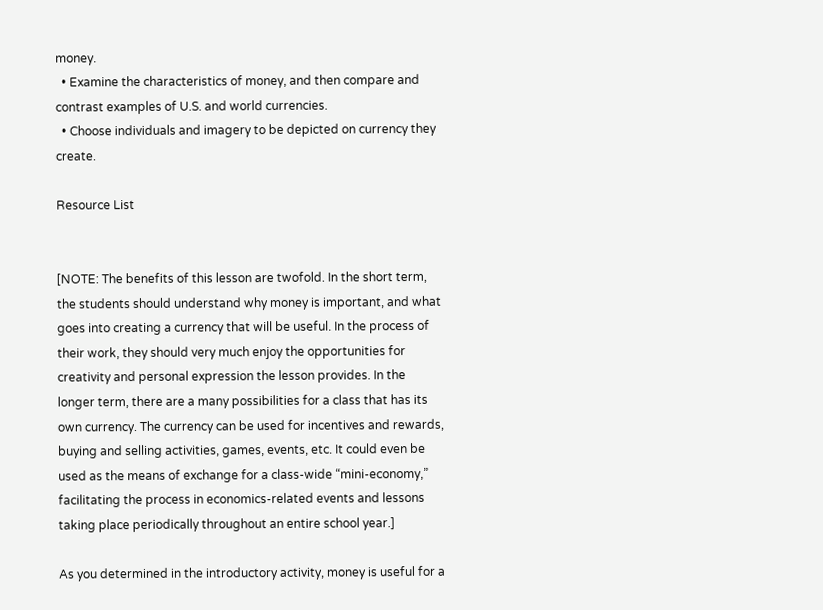money.
  • Examine the characteristics of money, and then compare and contrast examples of U.S. and world currencies.
  • Choose individuals and imagery to be depicted on currency they create.

Resource List


[NOTE: The benefits of this lesson are twofold. In the short term, the students should understand why money is important, and what goes into creating a currency that will be useful. In the process of their work, they should very much enjoy the opportunities for creativity and personal expression the lesson provides. In the longer term, there are a many possibilities for a class that has its own currency. The currency can be used for incentives and rewards, buying and selling activities, games, events, etc. It could even be used as the means of exchange for a class-wide “mini-economy,” facilitating the process in economics-related events and lessons taking place periodically throughout an entire school year.]

As you determined in the introductory activity, money is useful for a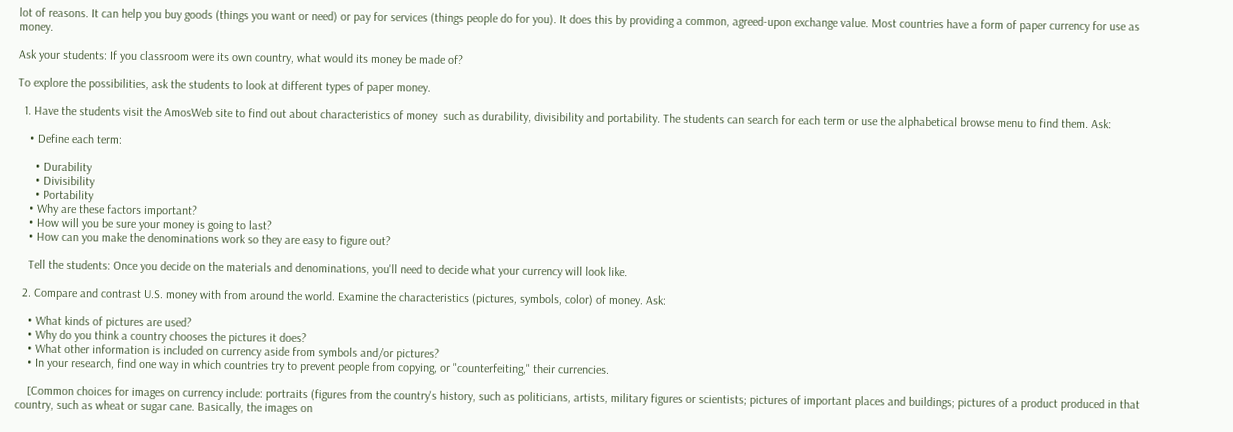lot of reasons. It can help you buy goods (things you want or need) or pay for services (things people do for you). It does this by providing a common, agreed-upon exchange value. Most countries have a form of paper currency for use as money.

Ask your students: If you classroom were its own country, what would its money be made of?

To explore the possibilities, ask the students to look at different types of paper money.

  1. Have the students visit the AmosWeb site to find out about characteristics of money  such as durability, divisibility and portability. The students can search for each term or use the alphabetical browse menu to find them. Ask:

    • Define each term:

      • Durability
      • Divisibility
      • Portability
    • Why are these factors important?
    • How will you be sure your money is going to last?
    • How can you make the denominations work so they are easy to figure out?

    Tell the students: Once you decide on the materials and denominations, you'll need to decide what your currency will look like.

  2. Compare and contrast U.S. money with from around the world. Examine the characteristics (pictures, symbols, color) of money. Ask:

    • What kinds of pictures are used?
    • Why do you think a country chooses the pictures it does?
    • What other information is included on currency aside from symbols and/or pictures?
    • In your research, find one way in which countries try to prevent people from copying, or "counterfeiting," their currencies.

    [Common choices for images on currency include: portraits (figures from the country's history, such as politicians, artists, military figures or scientists; pictures of important places and buildings; pictures of a product produced in that country, such as wheat or sugar cane. Basically, the images on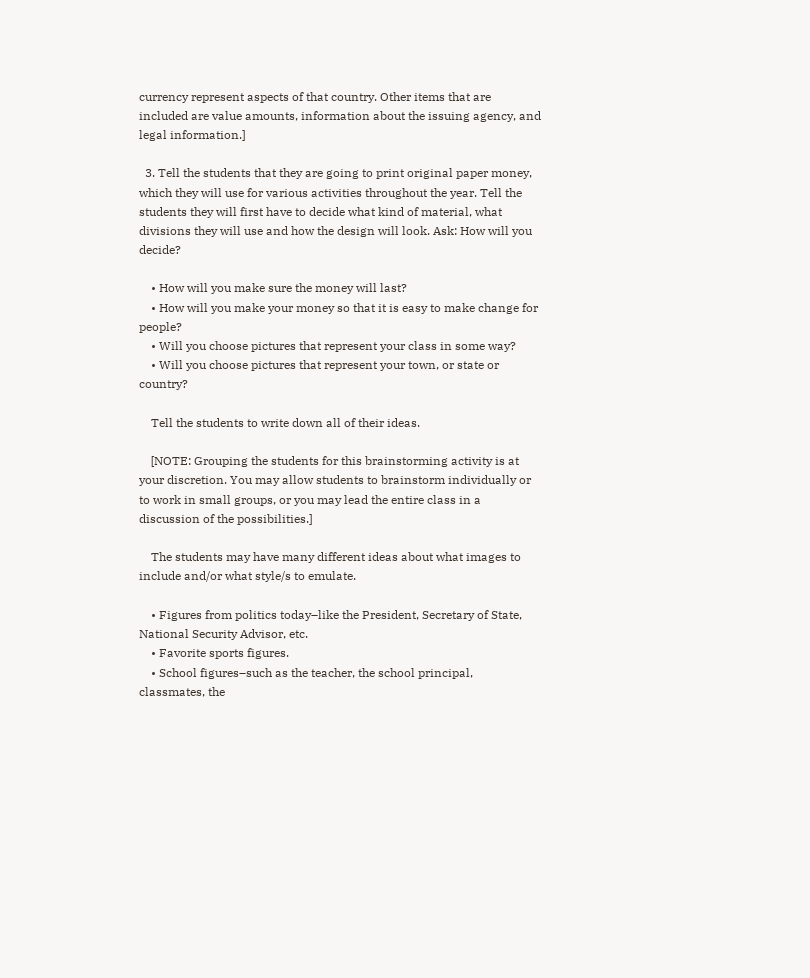currency represent aspects of that country. Other items that are included are value amounts, information about the issuing agency, and legal information.]

  3. Tell the students that they are going to print original paper money, which they will use for various activities throughout the year. Tell the students they will first have to decide what kind of material, what divisions they will use and how the design will look. Ask: How will you decide?

    • How will you make sure the money will last?
    • How will you make your money so that it is easy to make change for people?
    • Will you choose pictures that represent your class in some way?
    • Will you choose pictures that represent your town, or state or country?

    Tell the students to write down all of their ideas.

    [NOTE: Grouping the students for this brainstorming activity is at your discretion. You may allow students to brainstorm individually or to work in small groups, or you may lead the entire class in a discussion of the possibilities.]

    The students may have many different ideas about what images to include and/or what style/s to emulate.

    • Figures from politics today–like the President, Secretary of State, National Security Advisor, etc.
    • Favorite sports figures.
    • School figures–such as the teacher, the school principal, classmates, the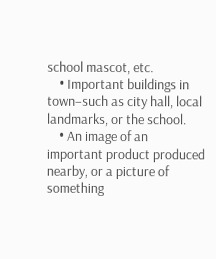school mascot, etc.
    • Important buildings in town–such as city hall, local landmarks, or the school.
    • An image of an important product produced nearby, or a picture of something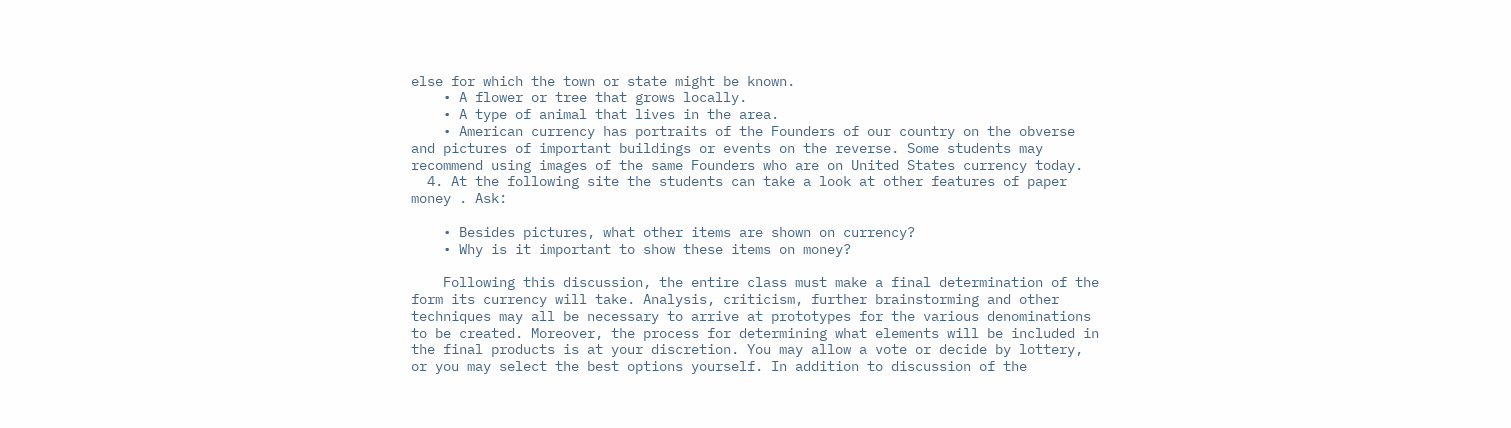else for which the town or state might be known.
    • A flower or tree that grows locally.
    • A type of animal that lives in the area.
    • American currency has portraits of the Founders of our country on the obverse and pictures of important buildings or events on the reverse. Some students may recommend using images of the same Founders who are on United States currency today.
  4. At the following site the students can take a look at other features of paper money . Ask:

    • Besides pictures, what other items are shown on currency?
    • Why is it important to show these items on money?

    Following this discussion, the entire class must make a final determination of the form its currency will take. Analysis, criticism, further brainstorming and other techniques may all be necessary to arrive at prototypes for the various denominations to be created. Moreover, the process for determining what elements will be included in the final products is at your discretion. You may allow a vote or decide by lottery, or you may select the best options yourself. In addition to discussion of the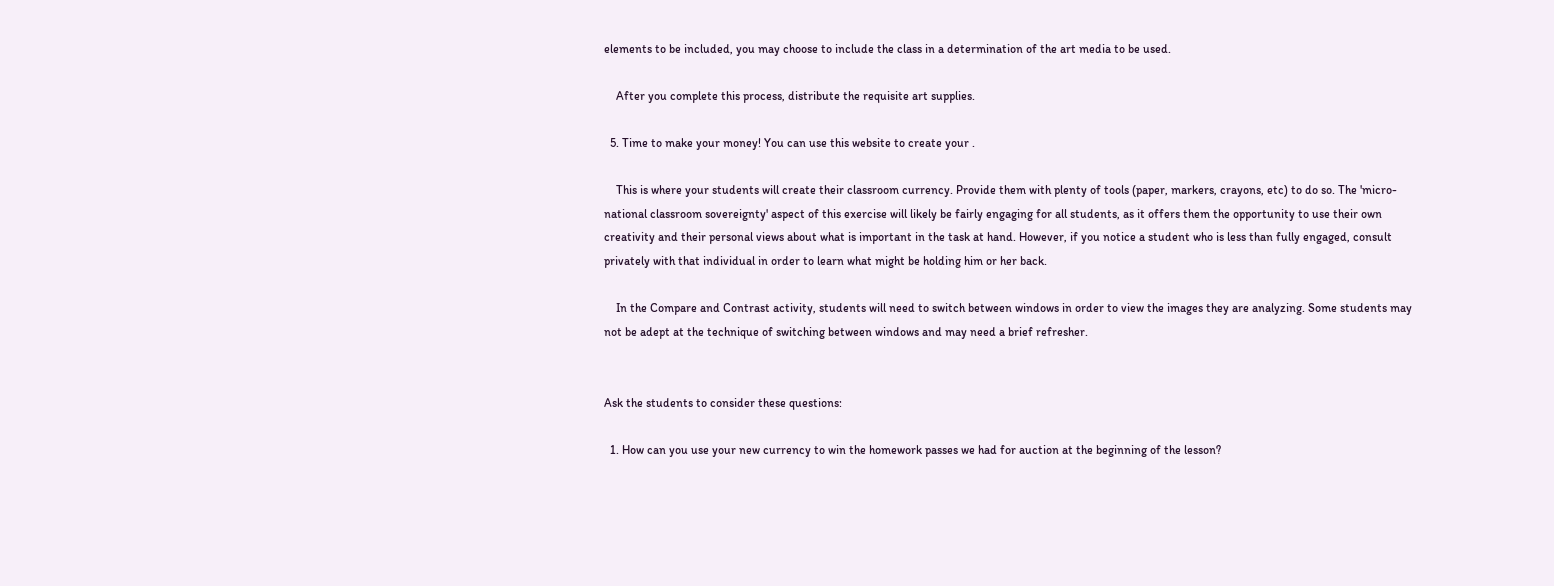elements to be included, you may choose to include the class in a determination of the art media to be used.

    After you complete this process, distribute the requisite art supplies.

  5. Time to make your money! You can use this website to create your .

    This is where your students will create their classroom currency. Provide them with plenty of tools (paper, markers, crayons, etc) to do so. The 'micro-national classroom sovereignty' aspect of this exercise will likely be fairly engaging for all students, as it offers them the opportunity to use their own creativity and their personal views about what is important in the task at hand. However, if you notice a student who is less than fully engaged, consult privately with that individual in order to learn what might be holding him or her back.

    In the Compare and Contrast activity, students will need to switch between windows in order to view the images they are analyzing. Some students may not be adept at the technique of switching between windows and may need a brief refresher.


Ask the students to consider these questions:

  1. How can you use your new currency to win the homework passes we had for auction at the beginning of the lesson?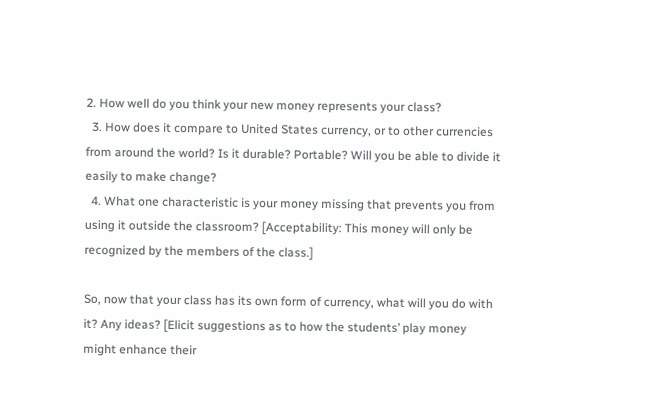2. How well do you think your new money represents your class?
  3. How does it compare to United States currency, or to other currencies from around the world? Is it durable? Portable? Will you be able to divide it easily to make change?
  4. What one characteristic is your money missing that prevents you from using it outside the classroom? [Acceptability: This money will only be recognized by the members of the class.]

So, now that your class has its own form of currency, what will you do with it? Any ideas? [Elicit suggestions as to how the students’ play money might enhance their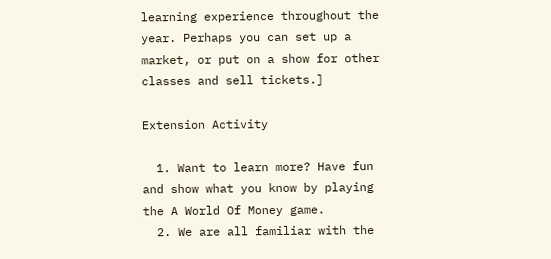learning experience throughout the year. Perhaps you can set up a market, or put on a show for other classes and sell tickets.]

Extension Activity

  1. Want to learn more? Have fun and show what you know by playing the A World Of Money game.
  2. We are all familiar with the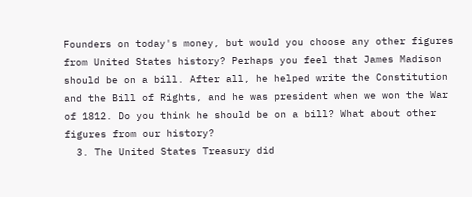Founders on today's money, but would you choose any other figures from United States history? Perhaps you feel that James Madison should be on a bill. After all, he helped write the Constitution and the Bill of Rights, and he was president when we won the War of 1812. Do you think he should be on a bill? What about other figures from our history?
  3. The United States Treasury did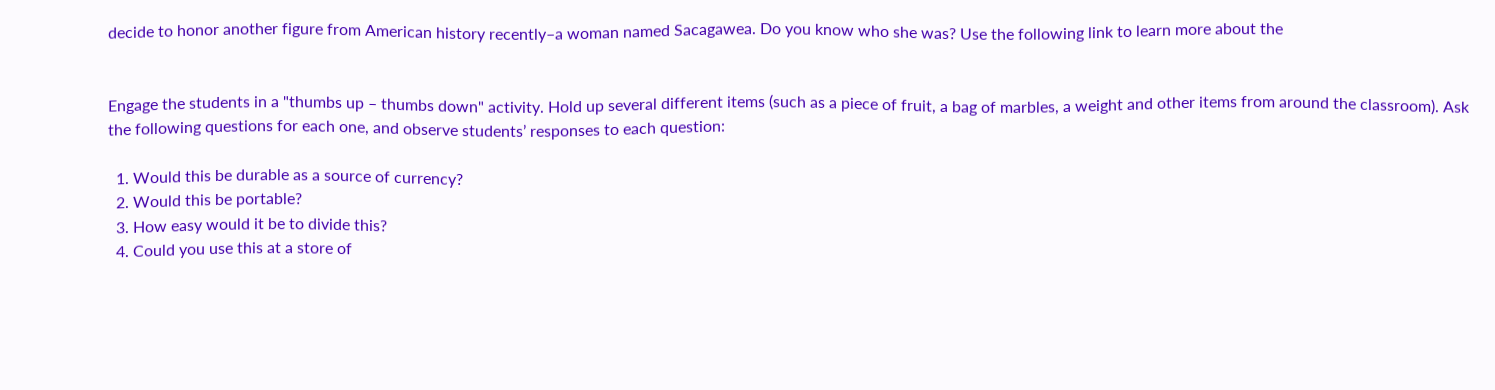decide to honor another figure from American history recently–a woman named Sacagawea. Do you know who she was? Use the following link to learn more about the


Engage the students in a "thumbs up – thumbs down" activity. Hold up several different items (such as a piece of fruit, a bag of marbles, a weight and other items from around the classroom). Ask the following questions for each one, and observe students’ responses to each question:

  1. Would this be durable as a source of currency?
  2. Would this be portable?
  3. How easy would it be to divide this?
  4. Could you use this at a store of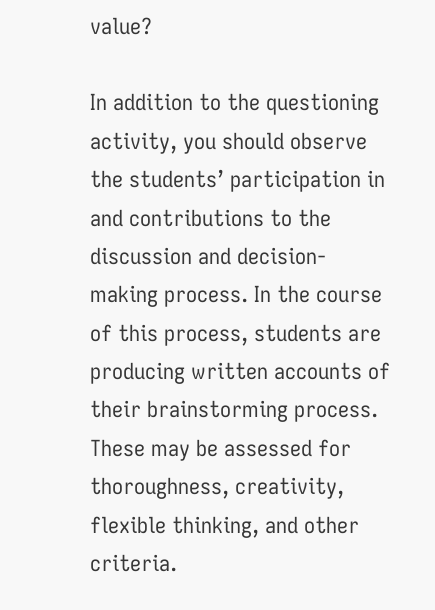value?

In addition to the questioning activity, you should observe the students’ participation in and contributions to the discussion and decision-making process. In the course of this process, students are producing written accounts of their brainstorming process. These may be assessed for thoroughness, creativity, flexible thinking, and other criteria.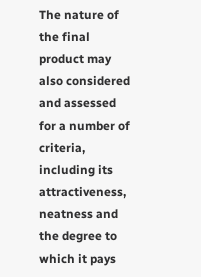The nature of the final product may also considered and assessed for a number of criteria, including its attractiveness, neatness and the degree to which it pays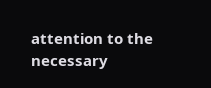attention to the necessary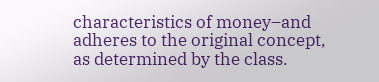characteristics of money–and adheres to the original concept, as determined by the class.